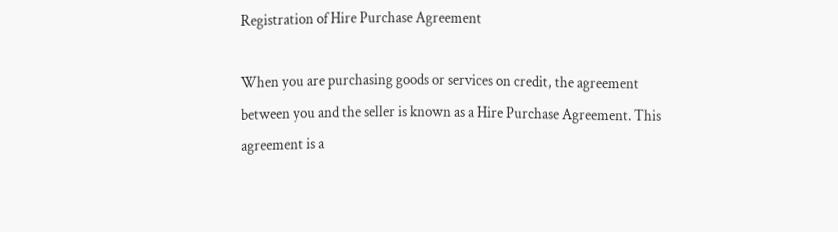Registration of Hire Purchase Agreement

When you are purchasing goods or services on credit, the agreement between you and the seller is known as a Hire Purchase Agreement. This agreement is a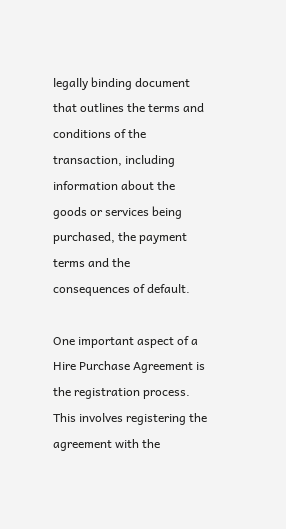legally binding document that outlines the terms and conditions of the transaction, including information about the goods or services being purchased, the payment terms and the consequences of default.

One important aspect of a Hire Purchase Agreement is the registration process. This involves registering the agreement with the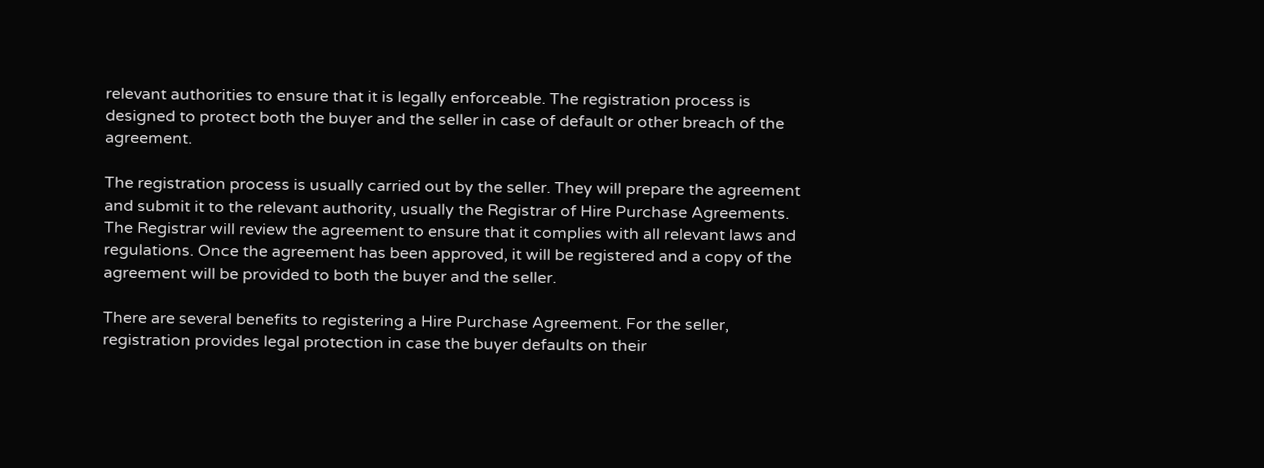relevant authorities to ensure that it is legally enforceable. The registration process is designed to protect both the buyer and the seller in case of default or other breach of the agreement.

The registration process is usually carried out by the seller. They will prepare the agreement and submit it to the relevant authority, usually the Registrar of Hire Purchase Agreements. The Registrar will review the agreement to ensure that it complies with all relevant laws and regulations. Once the agreement has been approved, it will be registered and a copy of the agreement will be provided to both the buyer and the seller.

There are several benefits to registering a Hire Purchase Agreement. For the seller, registration provides legal protection in case the buyer defaults on their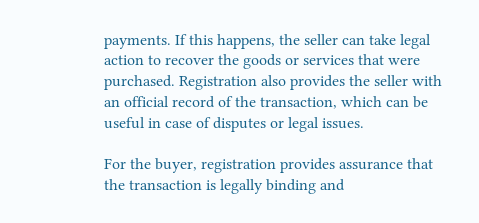payments. If this happens, the seller can take legal action to recover the goods or services that were purchased. Registration also provides the seller with an official record of the transaction, which can be useful in case of disputes or legal issues.

For the buyer, registration provides assurance that the transaction is legally binding and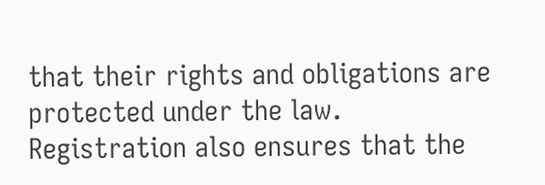that their rights and obligations are protected under the law. Registration also ensures that the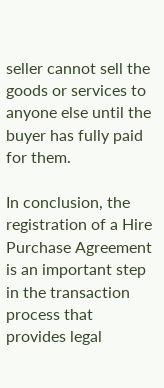seller cannot sell the goods or services to anyone else until the buyer has fully paid for them.

In conclusion, the registration of a Hire Purchase Agreement is an important step in the transaction process that provides legal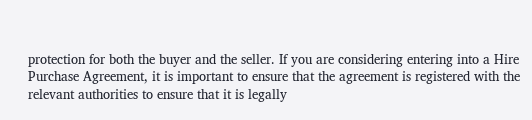protection for both the buyer and the seller. If you are considering entering into a Hire Purchase Agreement, it is important to ensure that the agreement is registered with the relevant authorities to ensure that it is legally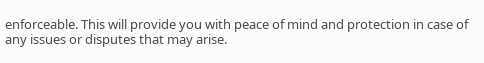enforceable. This will provide you with peace of mind and protection in case of any issues or disputes that may arise.